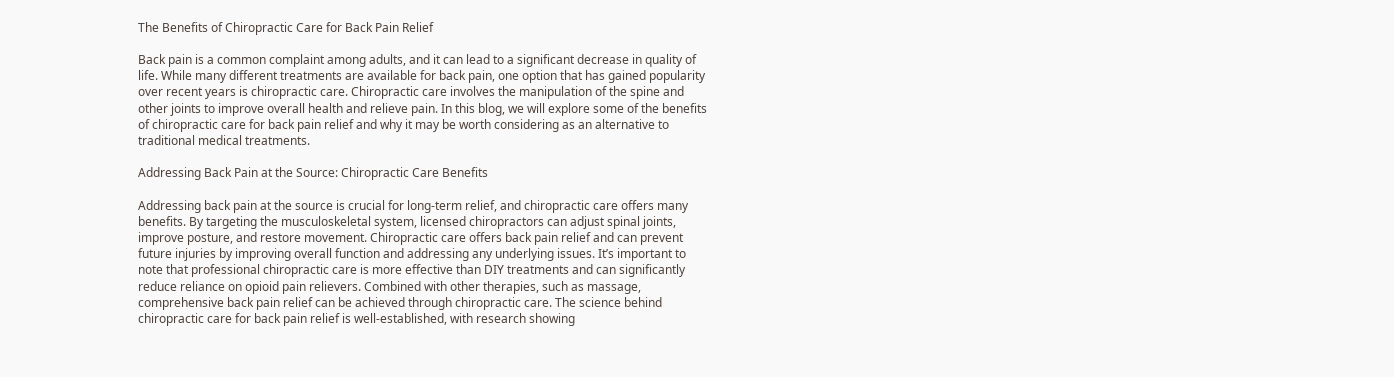The Benefits of Chiropractic Care for Back Pain Relief

Back pain is a common complaint among adults, and it can lead to a significant decrease in quality of life. While many different treatments are available for back pain, one option that has gained popularity over recent years is chiropractic care. Chiropractic care involves the manipulation of the spine and other joints to improve overall health and relieve pain. In this blog, we will explore some of the benefits of chiropractic care for back pain relief and why it may be worth considering as an alternative to traditional medical treatments.

Addressing Back Pain at the Source: Chiropractic Care Benefits

Addressing back pain at the source is crucial for long-term relief, and chiropractic care offers many benefits. By targeting the musculoskeletal system, licensed chiropractors can adjust spinal joints, improve posture, and restore movement. Chiropractic care offers back pain relief and can prevent future injuries by improving overall function and addressing any underlying issues. It’s important to note that professional chiropractic care is more effective than DIY treatments and can significantly reduce reliance on opioid pain relievers. Combined with other therapies, such as massage, comprehensive back pain relief can be achieved through chiropractic care. The science behind chiropractic care for back pain relief is well-established, with research showing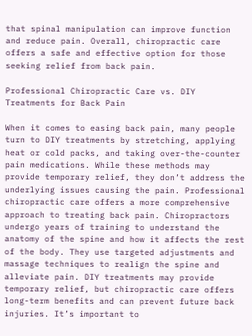that spinal manipulation can improve function and reduce pain. Overall, chiropractic care offers a safe and effective option for those seeking relief from back pain.

Professional Chiropractic Care vs. DIY Treatments for Back Pain

When it comes to easing back pain, many people turn to DIY treatments by stretching, applying heat or cold packs, and taking over-the-counter pain medications. While these methods may provide temporary relief, they don’t address the underlying issues causing the pain. Professional chiropractic care offers a more comprehensive approach to treating back pain. Chiropractors undergo years of training to understand the anatomy of the spine and how it affects the rest of the body. They use targeted adjustments and massage techniques to realign the spine and alleviate pain. DIY treatments may provide temporary relief, but chiropractic care offers long-term benefits and can prevent future back injuries. It’s important to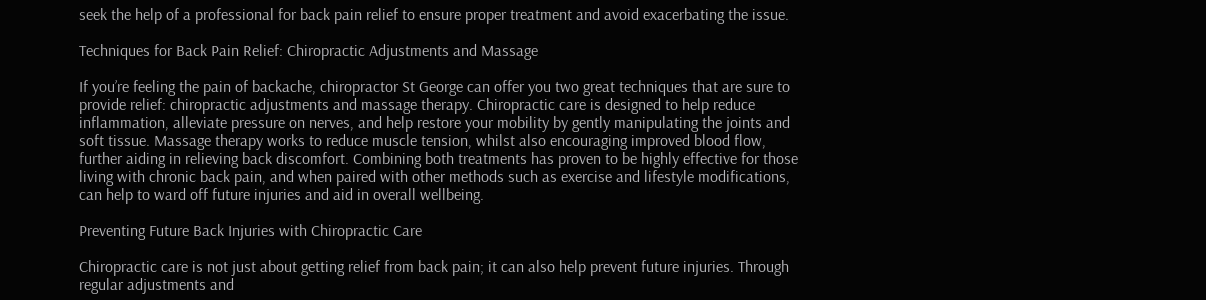seek the help of a professional for back pain relief to ensure proper treatment and avoid exacerbating the issue.

Techniques for Back Pain Relief: Chiropractic Adjustments and Massage

If you’re feeling the pain of backache, chiropractor St George can offer you two great techniques that are sure to provide relief: chiropractic adjustments and massage therapy. Chiropractic care is designed to help reduce inflammation, alleviate pressure on nerves, and help restore your mobility by gently manipulating the joints and soft tissue. Massage therapy works to reduce muscle tension, whilst also encouraging improved blood flow, further aiding in relieving back discomfort. Combining both treatments has proven to be highly effective for those living with chronic back pain, and when paired with other methods such as exercise and lifestyle modifications, can help to ward off future injuries and aid in overall wellbeing.

Preventing Future Back Injuries with Chiropractic Care

Chiropractic care is not just about getting relief from back pain; it can also help prevent future injuries. Through regular adjustments and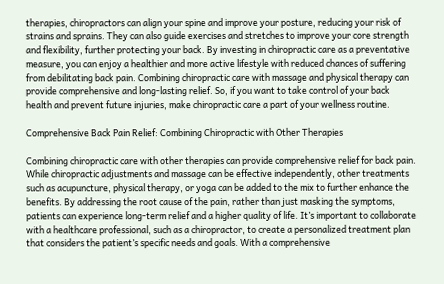therapies, chiropractors can align your spine and improve your posture, reducing your risk of strains and sprains. They can also guide exercises and stretches to improve your core strength and flexibility, further protecting your back. By investing in chiropractic care as a preventative measure, you can enjoy a healthier and more active lifestyle with reduced chances of suffering from debilitating back pain. Combining chiropractic care with massage and physical therapy can provide comprehensive and long-lasting relief. So, if you want to take control of your back health and prevent future injuries, make chiropractic care a part of your wellness routine.

Comprehensive Back Pain Relief: Combining Chiropractic with Other Therapies

Combining chiropractic care with other therapies can provide comprehensive relief for back pain. While chiropractic adjustments and massage can be effective independently, other treatments such as acupuncture, physical therapy, or yoga can be added to the mix to further enhance the benefits. By addressing the root cause of the pain, rather than just masking the symptoms, patients can experience long-term relief and a higher quality of life. It’s important to collaborate with a healthcare professional, such as a chiropractor, to create a personalized treatment plan that considers the patient’s specific needs and goals. With a comprehensive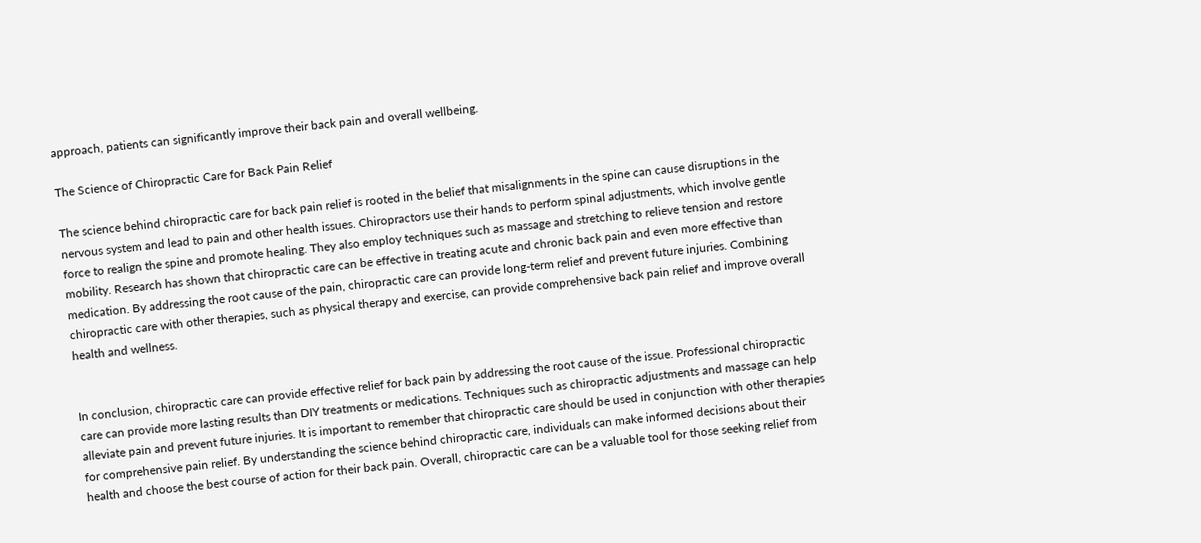approach, patients can significantly improve their back pain and overall wellbeing.

The Science of Chiropractic Care for Back Pain Relief

The science behind chiropractic care for back pain relief is rooted in the belief that misalignments in the spine can cause disruptions in the nervous system and lead to pain and other health issues. Chiropractors use their hands to perform spinal adjustments, which involve gentle force to realign the spine and promote healing. They also employ techniques such as massage and stretching to relieve tension and restore mobility. Research has shown that chiropractic care can be effective in treating acute and chronic back pain and even more effective than medication. By addressing the root cause of the pain, chiropractic care can provide long-term relief and prevent future injuries. Combining chiropractic care with other therapies, such as physical therapy and exercise, can provide comprehensive back pain relief and improve overall health and wellness.


In conclusion, chiropractic care can provide effective relief for back pain by addressing the root cause of the issue. Professional chiropractic care can provide more lasting results than DIY treatments or medications. Techniques such as chiropractic adjustments and massage can help alleviate pain and prevent future injuries. It is important to remember that chiropractic care should be used in conjunction with other therapies for comprehensive pain relief. By understanding the science behind chiropractic care, individuals can make informed decisions about their health and choose the best course of action for their back pain. Overall, chiropractic care can be a valuable tool for those seeking relief from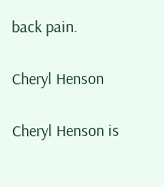back pain.

Cheryl Henson

Cheryl Henson is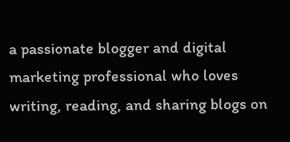a passionate blogger and digital marketing professional who loves writing, reading, and sharing blogs on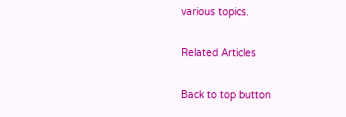various topics.

Related Articles

Back to top button